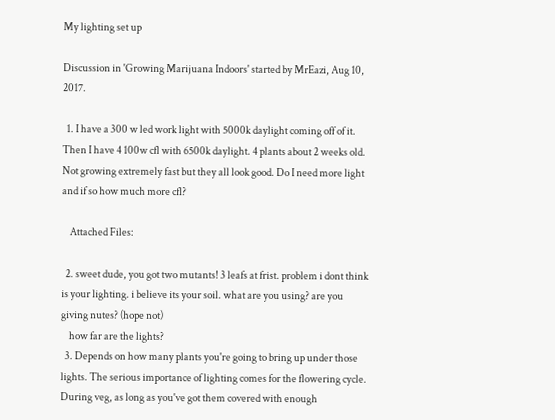My lighting set up

Discussion in 'Growing Marijuana Indoors' started by MrEazi, Aug 10, 2017.

  1. I have a 300 w led work light with 5000k daylight coming off of it. Then I have 4 100w cfl with 6500k daylight. 4 plants about 2 weeks old. Not growing extremely fast but they all look good. Do I need more light and if so how much more cfl?

    Attached Files:

  2. sweet dude, you got two mutants! 3 leafs at frist. problem i dont think is your lighting. i believe its your soil. what are you using? are you giving nutes? (hope not)
    how far are the lights?
  3. Depends on how many plants you're going to bring up under those lights. The serious importance of lighting comes for the flowering cycle. During veg, as long as you've got them covered with enough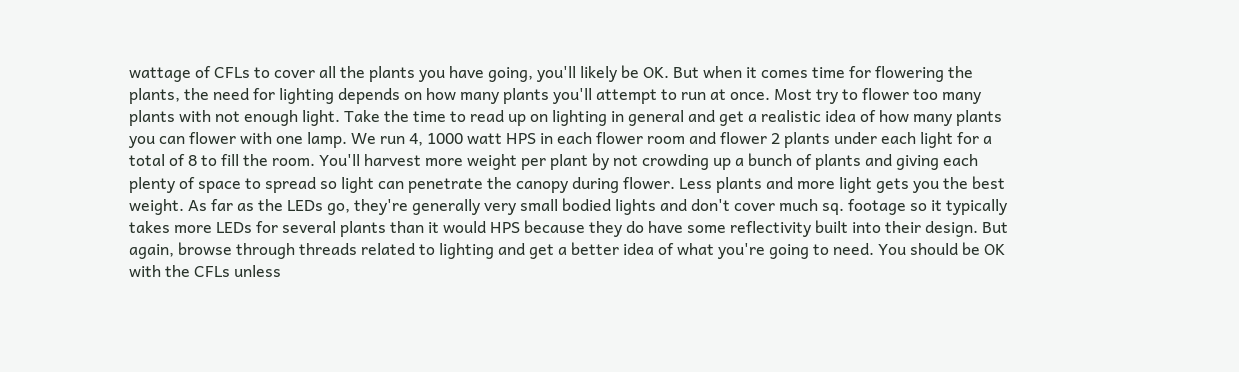wattage of CFLs to cover all the plants you have going, you'll likely be OK. But when it comes time for flowering the plants, the need for lighting depends on how many plants you'll attempt to run at once. Most try to flower too many plants with not enough light. Take the time to read up on lighting in general and get a realistic idea of how many plants you can flower with one lamp. We run 4, 1000 watt HPS in each flower room and flower 2 plants under each light for a total of 8 to fill the room. You'll harvest more weight per plant by not crowding up a bunch of plants and giving each plenty of space to spread so light can penetrate the canopy during flower. Less plants and more light gets you the best weight. As far as the LEDs go, they're generally very small bodied lights and don't cover much sq. footage so it typically takes more LEDs for several plants than it would HPS because they do have some reflectivity built into their design. But again, browse through threads related to lighting and get a better idea of what you're going to need. You should be OK with the CFLs unless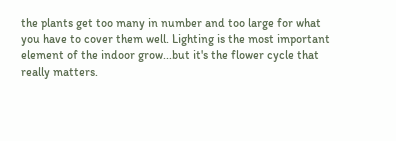the plants get too many in number and too large for what you have to cover them well. Lighting is the most important element of the indoor grow...but it's the flower cycle that really matters.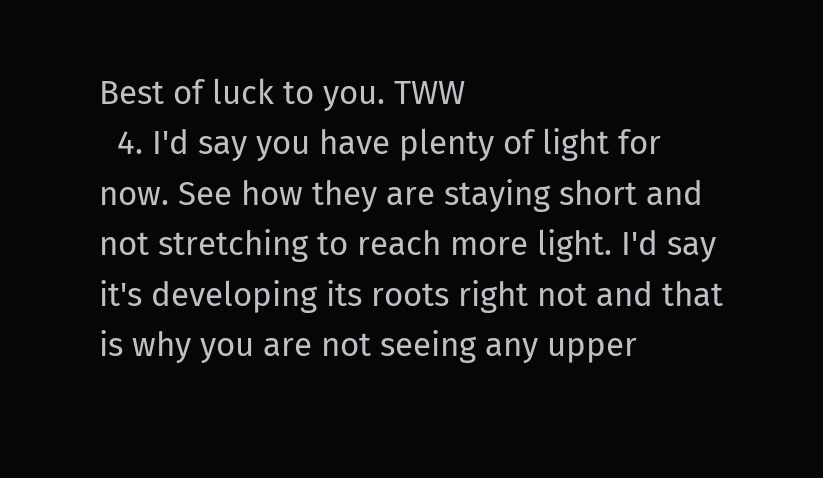Best of luck to you. TWW
  4. I'd say you have plenty of light for now. See how they are staying short and not stretching to reach more light. I'd say it's developing its roots right not and that is why you are not seeing any upper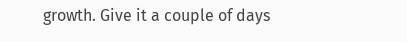growth. Give it a couple of days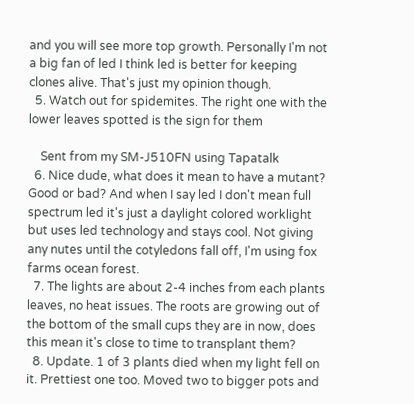and you will see more top growth. Personally I'm not a big fan of led I think led is better for keeping clones alive. That's just my opinion though.
  5. Watch out for spidemites. The right one with the lower leaves spotted is the sign for them

    Sent from my SM-J510FN using Tapatalk
  6. Nice dude, what does it mean to have a mutant? Good or bad? And when I say led I don't mean full spectrum led it's just a daylight colored worklight but uses led technology and stays cool. Not giving any nutes until the cotyledons fall off, I'm using fox farms ocean forest.
  7. The lights are about 2-4 inches from each plants leaves, no heat issues. The roots are growing out of the bottom of the small cups they are in now, does this mean it's close to time to transplant them?
  8. Update. 1 of 3 plants died when my light fell on it. Prettiest one too. Moved two to bigger pots and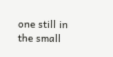one still in the small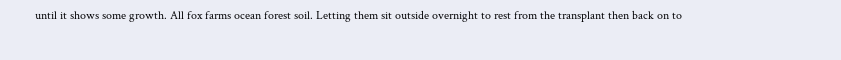until it shows some growth. All fox farms ocean forest soil. Letting them sit outside overnight to rest from the transplant then back on to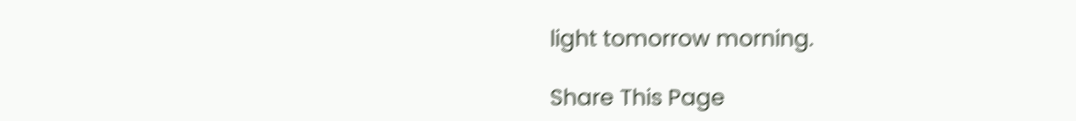light tomorrow morning.

Share This Page